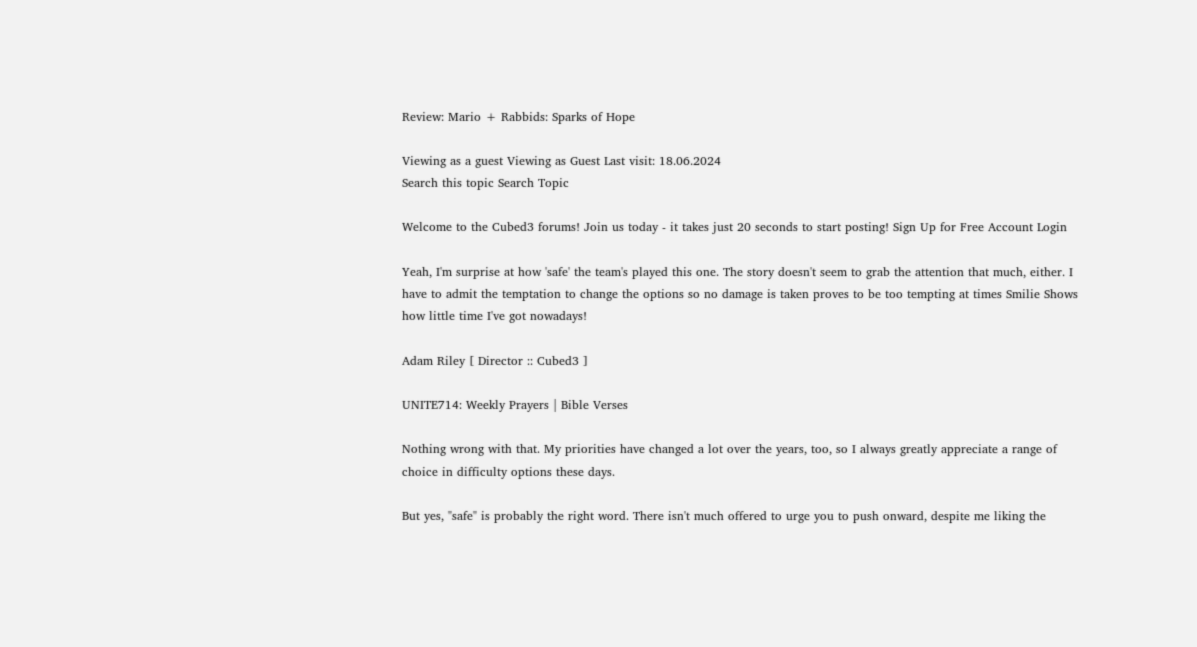Review: Mario + Rabbids: Sparks of Hope

Viewing as a guest Viewing as Guest Last visit: 18.06.2024
Search this topic Search Topic

Welcome to the Cubed3 forums! Join us today - it takes just 20 seconds to start posting! Sign Up for Free Account Login

Yeah, I'm surprise at how 'safe' the team's played this one. The story doesn't seem to grab the attention that much, either. I have to admit the temptation to change the options so no damage is taken proves to be too tempting at times Smilie Shows how little time I've got nowadays!

Adam Riley [ Director :: Cubed3 ]

UNITE714: Weekly Prayers | Bible Verses

Nothing wrong with that. My priorities have changed a lot over the years, too, so I always greatly appreciate a range of choice in difficulty options these days.

But yes, "safe" is probably the right word. There isn't much offered to urge you to push onward, despite me liking the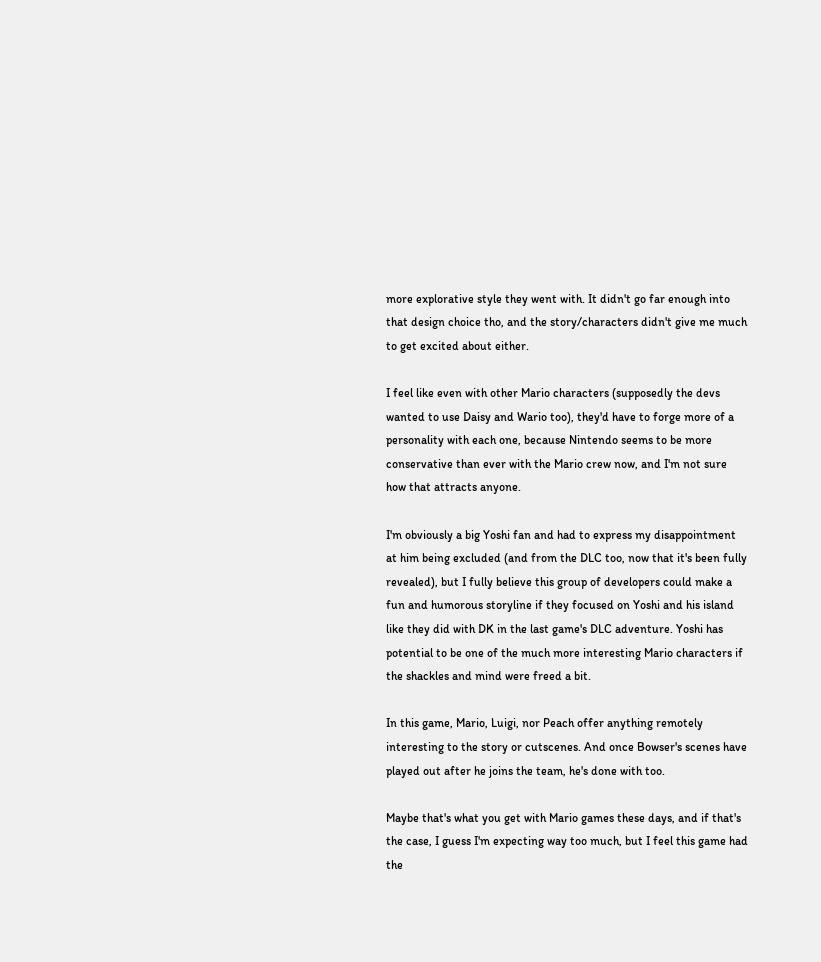more explorative style they went with. It didn't go far enough into that design choice tho, and the story/characters didn't give me much to get excited about either.

I feel like even with other Mario characters (supposedly the devs wanted to use Daisy and Wario too), they'd have to forge more of a personality with each one, because Nintendo seems to be more conservative than ever with the Mario crew now, and I'm not sure how that attracts anyone.

I'm obviously a big Yoshi fan and had to express my disappointment at him being excluded (and from the DLC too, now that it's been fully revealed), but I fully believe this group of developers could make a fun and humorous storyline if they focused on Yoshi and his island like they did with DK in the last game's DLC adventure. Yoshi has potential to be one of the much more interesting Mario characters if the shackles and mind were freed a bit.

In this game, Mario, Luigi, nor Peach offer anything remotely interesting to the story or cutscenes. And once Bowser's scenes have played out after he joins the team, he's done with too.

Maybe that's what you get with Mario games these days, and if that's the case, I guess I'm expecting way too much, but I feel this game had the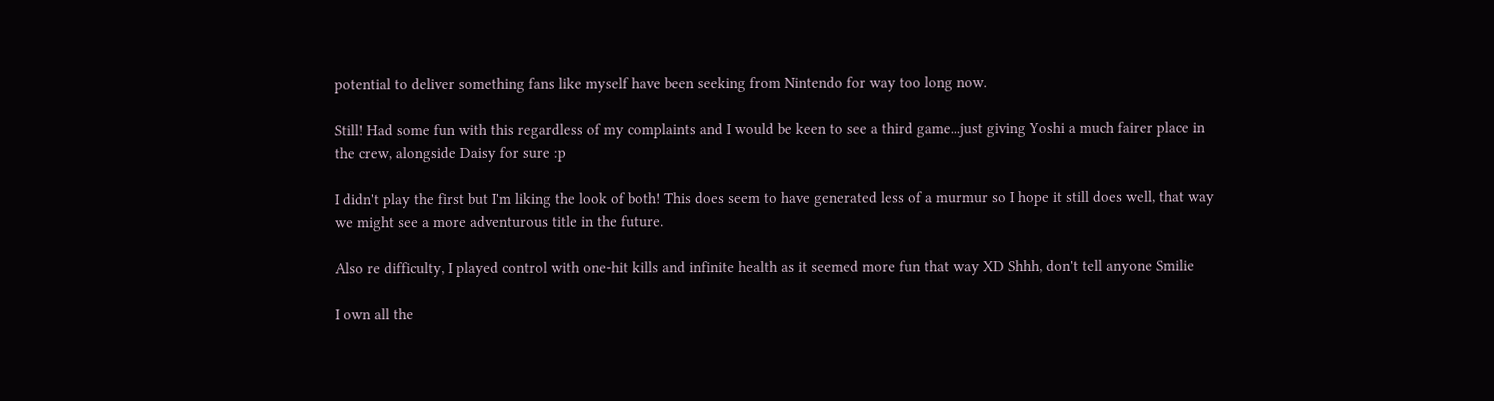potential to deliver something fans like myself have been seeking from Nintendo for way too long now.

Still! Had some fun with this regardless of my complaints and I would be keen to see a third game...just giving Yoshi a much fairer place in the crew, alongside Daisy for sure :p

I didn't play the first but I'm liking the look of both! This does seem to have generated less of a murmur so I hope it still does well, that way we might see a more adventurous title in the future.

Also re difficulty, I played control with one-hit kills and infinite health as it seemed more fun that way XD Shhh, don't tell anyone Smilie

I own all the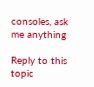consoles, ask me anything

Reply to this topic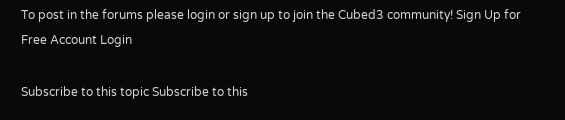To post in the forums please login or sign up to join the Cubed3 community! Sign Up for Free Account Login

Subscribe to this topic Subscribe to this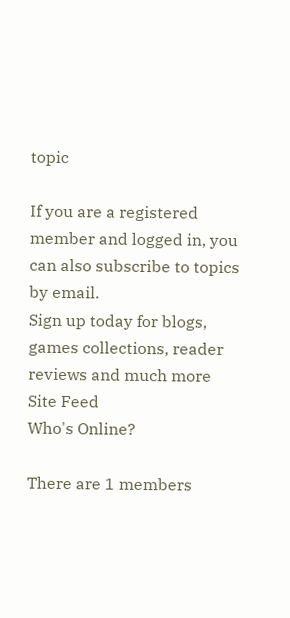topic

If you are a registered member and logged in, you can also subscribe to topics by email.
Sign up today for blogs, games collections, reader reviews and much more
Site Feed
Who's Online?

There are 1 members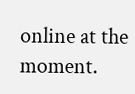online at the moment.